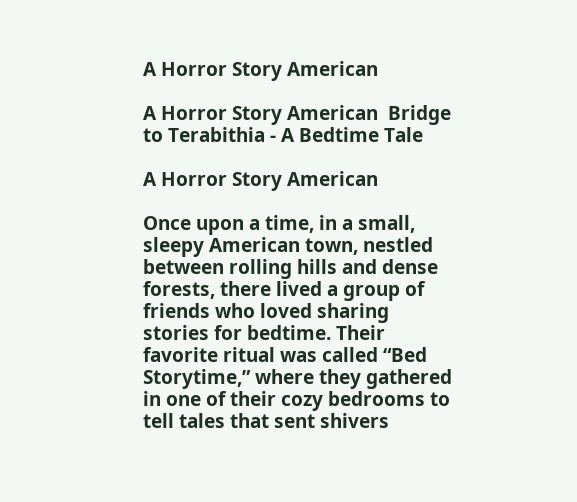A Horror Story American

A Horror Story American  Bridge to Terabithia - A Bedtime Tale

A Horror Story American

Once upon a time, in a small, sleepy American town, nestled between rolling hills and dense forests, there lived a group of friends who loved sharing stories for bedtime. Their favorite ritual was called “Bed Storytime,” where they gathered in one of their cozy bedrooms to tell tales that sent shivers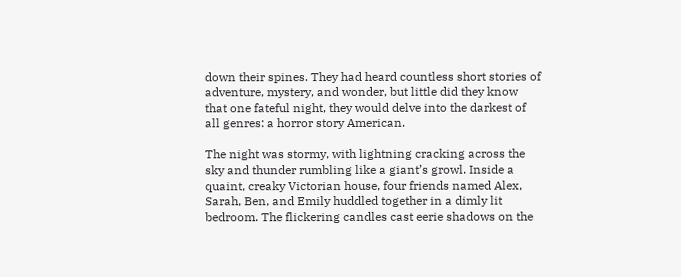down their spines. They had heard countless short stories of adventure, mystery, and wonder, but little did they know that one fateful night, they would delve into the darkest of all genres: a horror story American.

The night was stormy, with lightning cracking across the sky and thunder rumbling like a giant’s growl. Inside a quaint, creaky Victorian house, four friends named Alex, Sarah, Ben, and Emily huddled together in a dimly lit bedroom. The flickering candles cast eerie shadows on the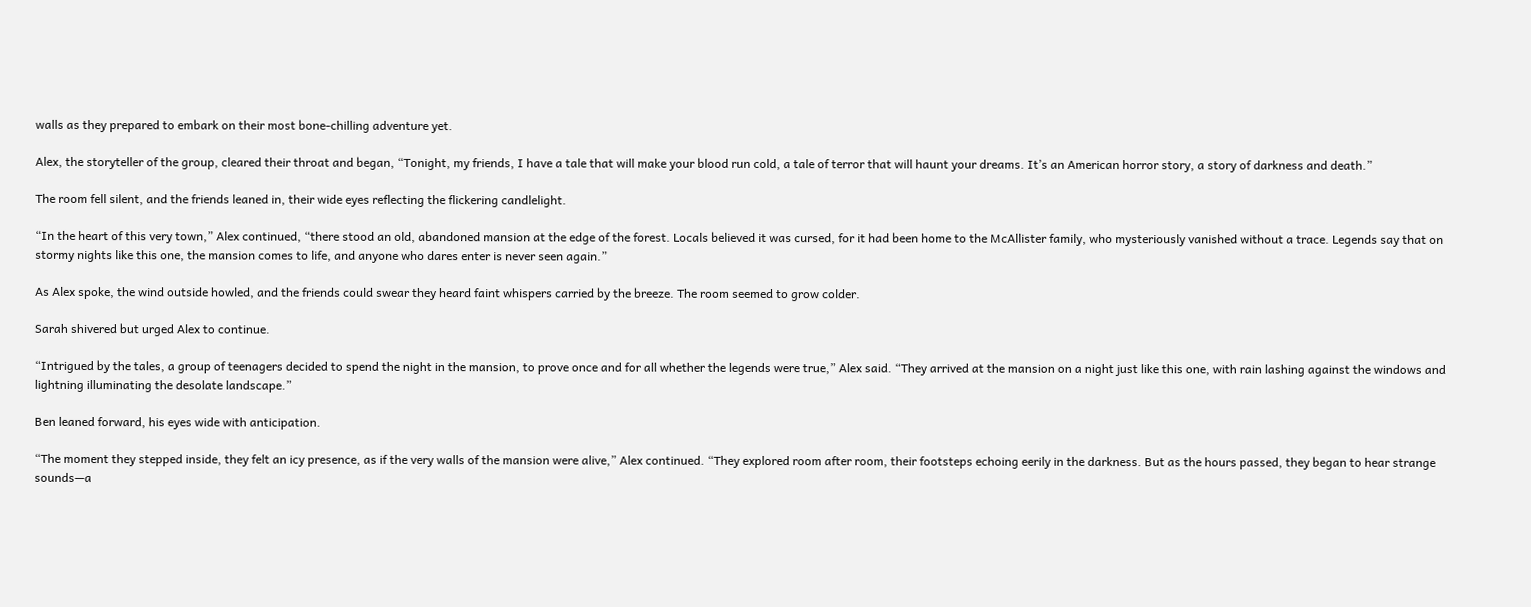walls as they prepared to embark on their most bone-chilling adventure yet.

Alex, the storyteller of the group, cleared their throat and began, “Tonight, my friends, I have a tale that will make your blood run cold, a tale of terror that will haunt your dreams. It’s an American horror story, a story of darkness and death.”

The room fell silent, and the friends leaned in, their wide eyes reflecting the flickering candlelight.

“In the heart of this very town,” Alex continued, “there stood an old, abandoned mansion at the edge of the forest. Locals believed it was cursed, for it had been home to the McAllister family, who mysteriously vanished without a trace. Legends say that on stormy nights like this one, the mansion comes to life, and anyone who dares enter is never seen again.”

As Alex spoke, the wind outside howled, and the friends could swear they heard faint whispers carried by the breeze. The room seemed to grow colder.

Sarah shivered but urged Alex to continue.

“Intrigued by the tales, a group of teenagers decided to spend the night in the mansion, to prove once and for all whether the legends were true,” Alex said. “They arrived at the mansion on a night just like this one, with rain lashing against the windows and lightning illuminating the desolate landscape.”

Ben leaned forward, his eyes wide with anticipation.

“The moment they stepped inside, they felt an icy presence, as if the very walls of the mansion were alive,” Alex continued. “They explored room after room, their footsteps echoing eerily in the darkness. But as the hours passed, they began to hear strange sounds—a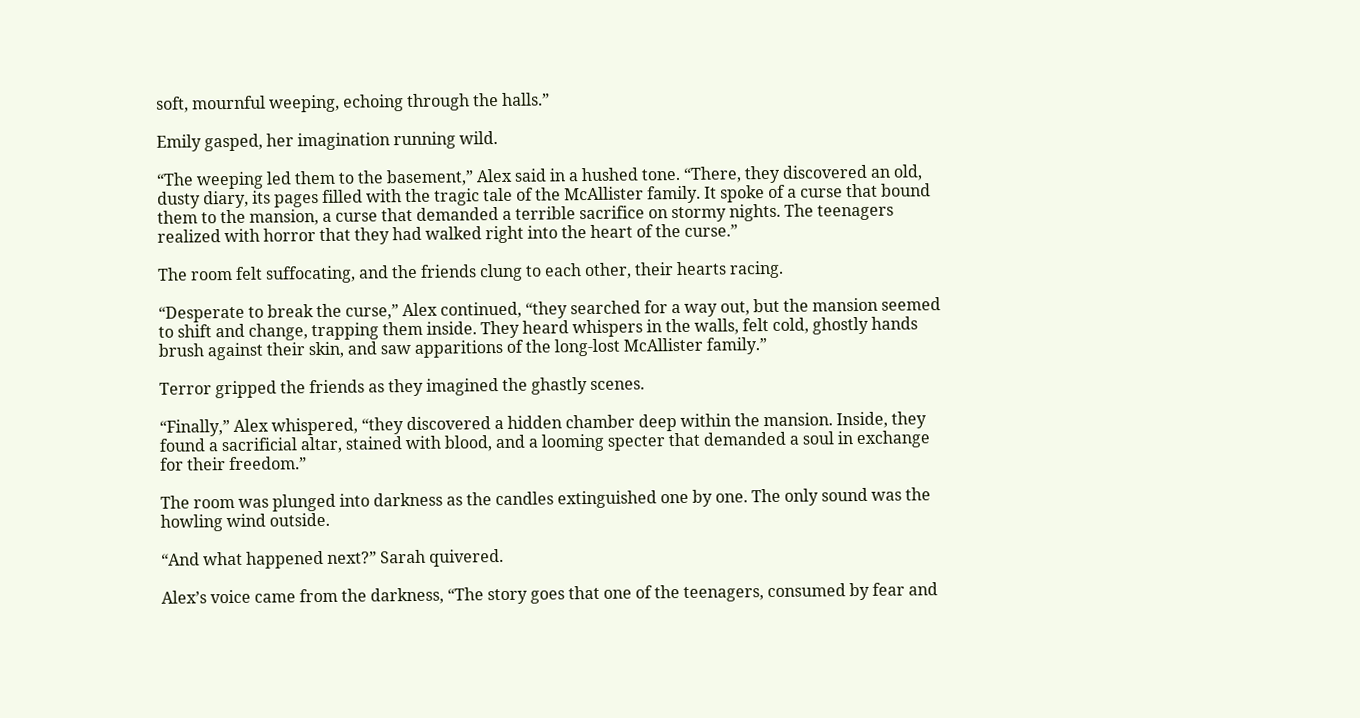soft, mournful weeping, echoing through the halls.”

Emily gasped, her imagination running wild.

“The weeping led them to the basement,” Alex said in a hushed tone. “There, they discovered an old, dusty diary, its pages filled with the tragic tale of the McAllister family. It spoke of a curse that bound them to the mansion, a curse that demanded a terrible sacrifice on stormy nights. The teenagers realized with horror that they had walked right into the heart of the curse.”

The room felt suffocating, and the friends clung to each other, their hearts racing.

“Desperate to break the curse,” Alex continued, “they searched for a way out, but the mansion seemed to shift and change, trapping them inside. They heard whispers in the walls, felt cold, ghostly hands brush against their skin, and saw apparitions of the long-lost McAllister family.”

Terror gripped the friends as they imagined the ghastly scenes.

“Finally,” Alex whispered, “they discovered a hidden chamber deep within the mansion. Inside, they found a sacrificial altar, stained with blood, and a looming specter that demanded a soul in exchange for their freedom.”

The room was plunged into darkness as the candles extinguished one by one. The only sound was the howling wind outside.

“And what happened next?” Sarah quivered.

Alex’s voice came from the darkness, “The story goes that one of the teenagers, consumed by fear and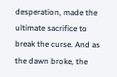desperation, made the ultimate sacrifice to break the curse. And as the dawn broke, the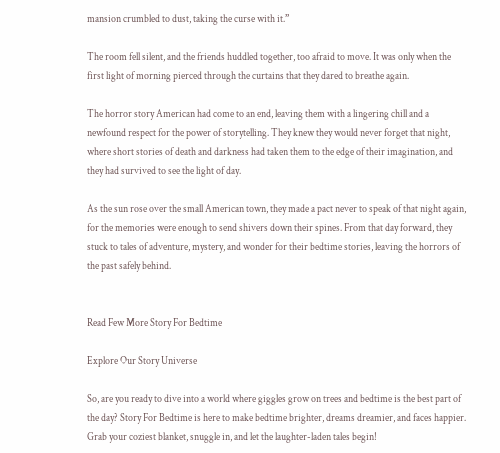mansion crumbled to dust, taking the curse with it.”

The room fell silent, and the friends huddled together, too afraid to move. It was only when the first light of morning pierced through the curtains that they dared to breathe again.

The horror story American had come to an end, leaving them with a lingering chill and a newfound respect for the power of storytelling. They knew they would never forget that night, where short stories of death and darkness had taken them to the edge of their imagination, and they had survived to see the light of day.

As the sun rose over the small American town, they made a pact never to speak of that night again, for the memories were enough to send shivers down their spines. From that day forward, they stuck to tales of adventure, mystery, and wonder for their bedtime stories, leaving the horrors of the past safely behind.


Read Few More Story For Bedtime

Explore Our Story Universe

So, are you ready to dive into a world where giggles grow on trees and bedtime is the best part of the day? Story For Bedtime is here to make bedtime brighter, dreams dreamier, and faces happier. Grab your coziest blanket, snuggle in, and let the laughter-laden tales begin!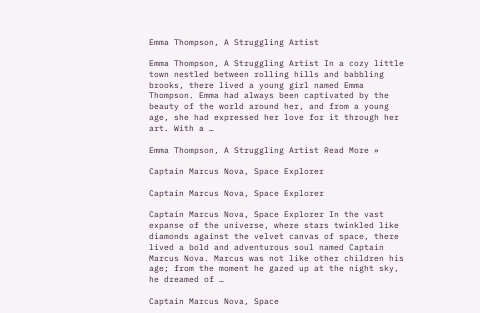Emma Thompson, A Struggling Artist

Emma Thompson, A Struggling Artist In a cozy little town nestled between rolling hills and babbling brooks, there lived a young girl named Emma Thompson. Emma had always been captivated by the beauty of the world around her, and from a young age, she had expressed her love for it through her art. With a …

Emma Thompson, A Struggling Artist Read More »

Captain Marcus Nova, Space Explorer

Captain Marcus Nova, Space Explorer

Captain Marcus Nova, Space Explorer In the vast expanse of the universe, where stars twinkled like diamonds against the velvet canvas of space, there lived a bold and adventurous soul named Captain Marcus Nova. Marcus was not like other children his age; from the moment he gazed up at the night sky, he dreamed of …

Captain Marcus Nova, Space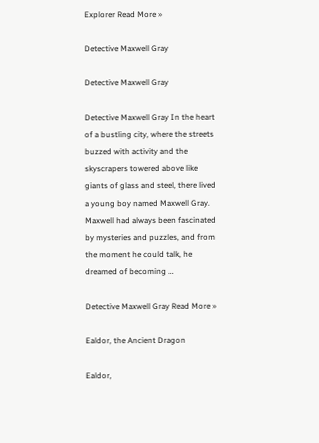Explorer Read More »

Detective Maxwell Gray

Detective Maxwell Gray

Detective Maxwell Gray In the heart of a bustling city, where the streets buzzed with activity and the skyscrapers towered above like giants of glass and steel, there lived a young boy named Maxwell Gray. Maxwell had always been fascinated by mysteries and puzzles, and from the moment he could talk, he dreamed of becoming …

Detective Maxwell Gray Read More »

Ealdor, the Ancient Dragon

Ealdor,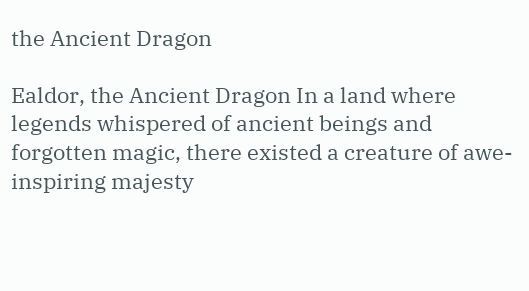the Ancient Dragon

Ealdor, the Ancient Dragon In a land where legends whispered of ancient beings and forgotten magic, there existed a creature of awe-inspiring majesty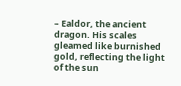– Ealdor, the ancient dragon. His scales gleamed like burnished gold, reflecting the light of the sun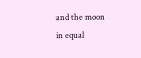and the moon in equal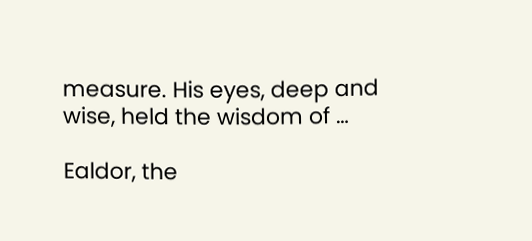measure. His eyes, deep and wise, held the wisdom of …

Ealdor, the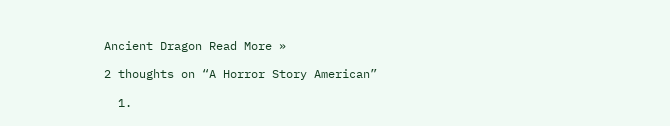Ancient Dragon Read More »

2 thoughts on “A Horror Story American”

  1.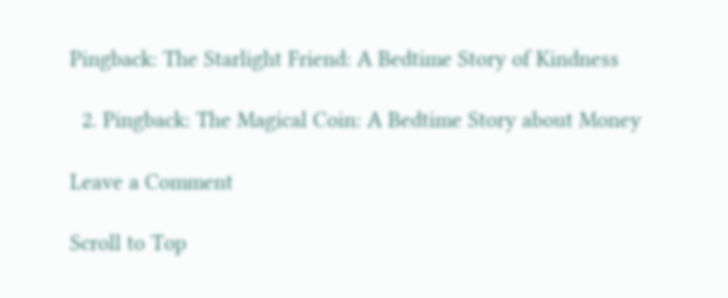Pingback: The Starlight Friend: A Bedtime Story of Kindness

  2. Pingback: The Magical Coin: A Bedtime Story about Money

Leave a Comment

Scroll to Top